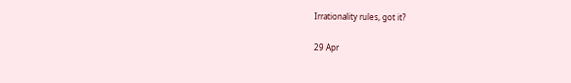Irrationality rules, got it?

29 Apr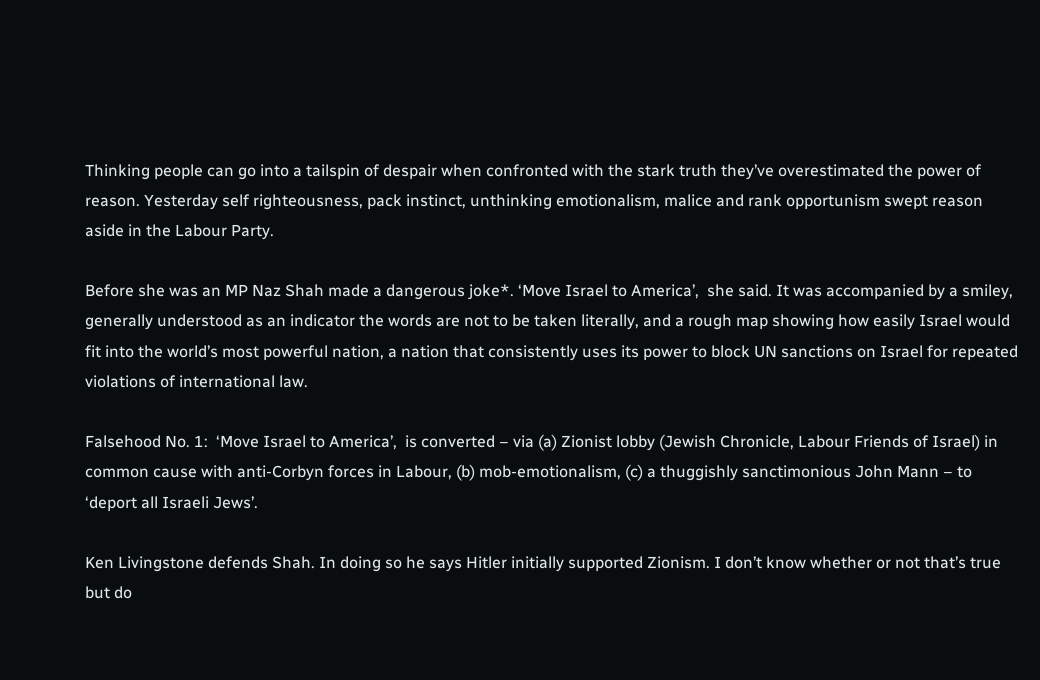Thinking people can go into a tailspin of despair when confronted with the stark truth they’ve overestimated the power of reason. Yesterday self righteousness, pack instinct, unthinking emotionalism, malice and rank opportunism swept reason aside in the Labour Party.

Before she was an MP Naz Shah made a dangerous joke*. ‘Move Israel to America’,  she said. It was accompanied by a smiley, generally understood as an indicator the words are not to be taken literally, and a rough map showing how easily Israel would fit into the world’s most powerful nation, a nation that consistently uses its power to block UN sanctions on Israel for repeated violations of international law.

Falsehood No. 1:  ‘Move Israel to America’,  is converted – via (a) Zionist lobby (Jewish Chronicle, Labour Friends of Israel) in common cause with anti-Corbyn forces in Labour, (b) mob-emotionalism, (c) a thuggishly sanctimonious John Mann – to ‘deport all Israeli Jews’.

Ken Livingstone defends Shah. In doing so he says Hitler initially supported Zionism. I don’t know whether or not that’s true but do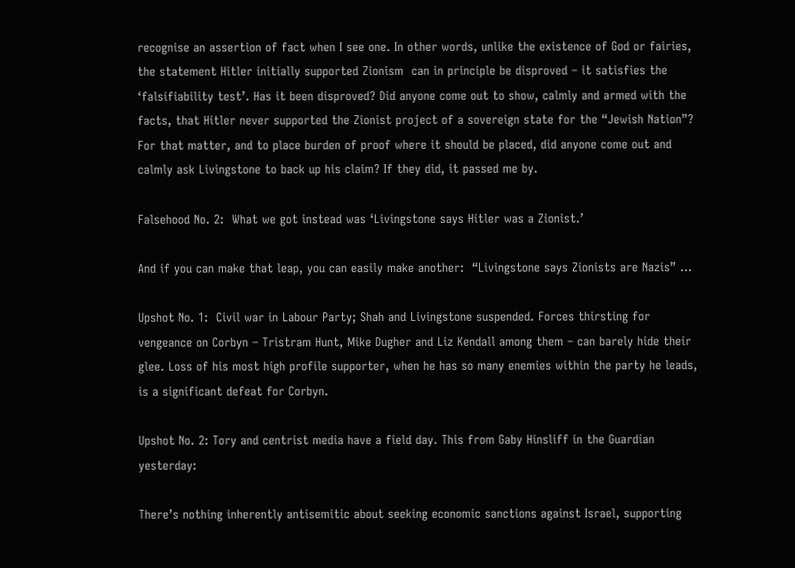recognise an assertion of fact when I see one. In other words, unlike the existence of God or fairies, the statement Hitler initially supported Zionism  can in principle be disproved – it satisfies the ‘falsifiability test’. Has it been disproved? Did anyone come out to show, calmly and armed with the facts, that Hitler never supported the Zionist project of a sovereign state for the “Jewish Nation”? For that matter, and to place burden of proof where it should be placed, did anyone come out and calmly ask Livingstone to back up his claim? If they did, it passed me by.

Falsehood No. 2:  What we got instead was ‘Livingstone says Hitler was a Zionist.’

And if you can make that leap, you can easily make another:  “Livingstone says Zionists are Nazis” ...

Upshot No. 1:  Civil war in Labour Party; Shah and Livingstone suspended. Forces thirsting for vengeance on Corbyn – Tristram Hunt, Mike Dugher and Liz Kendall among them – can barely hide their glee. Loss of his most high profile supporter, when he has so many enemies within the party he leads, is a significant defeat for Corbyn.

Upshot No. 2: Tory and centrist media have a field day. This from Gaby Hinsliff in the Guardian yesterday:

There’s nothing inherently antisemitic about seeking economic sanctions against Israel, supporting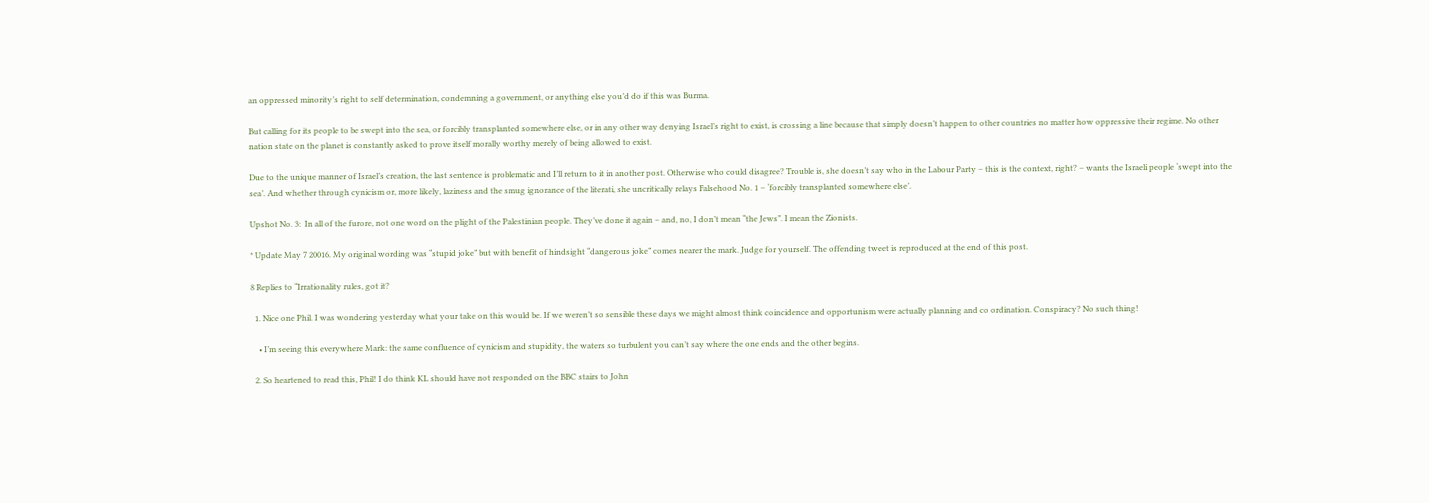an oppressed minority’s right to self determination, condemning a government, or anything else you’d do if this was Burma.

But calling for its people to be swept into the sea, or forcibly transplanted somewhere else, or in any other way denying Israel’s right to exist, is crossing a line because that simply doesn’t happen to other countries no matter how oppressive their regime. No other nation state on the planet is constantly asked to prove itself morally worthy merely of being allowed to exist.

Due to the unique manner of Israel’s creation, the last sentence is problematic and I’ll return to it in another post. Otherwise who could disagree? Trouble is, she doesn’t say who in the Labour Party – this is the context, right? – wants the Israeli people ‘swept into the sea’. And whether through cynicism or, more likely, laziness and the smug ignorance of the literati, she uncritically relays Falsehood No. 1 – ‘forcibly transplanted somewhere else’.

Upshot No. 3:  In all of the furore, not one word on the plight of the Palestinian people. They’ve done it again – and, no, I don’t mean “the Jews”. I mean the Zionists.

* Update May 7 20016. My original wording was “stupid joke” but with benefit of hindsight “dangerous joke” comes nearer the mark. Judge for yourself. The offending tweet is reproduced at the end of this post.

8 Replies to “Irrationality rules, got it?

  1. Nice one Phil. I was wondering yesterday what your take on this would be. If we weren’t so sensible these days we might almost think coincidence and opportunism were actually planning and co ordination. Conspiracy? No such thing!

    • I’m seeing this everywhere Mark: the same confluence of cynicism and stupidity, the waters so turbulent you can’t say where the one ends and the other begins.

  2. So heartened to read this, Phil! I do think KL should have not responded on the BBC stairs to John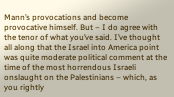Mann’s provocations and become provocative himself. But – I do agree with the tenor of what you’ve said. I’ve thought all along that the Israel into America point was quite moderate political comment at the time of the most horrendous Israeli onslaught on the Palestinians – which, as you rightly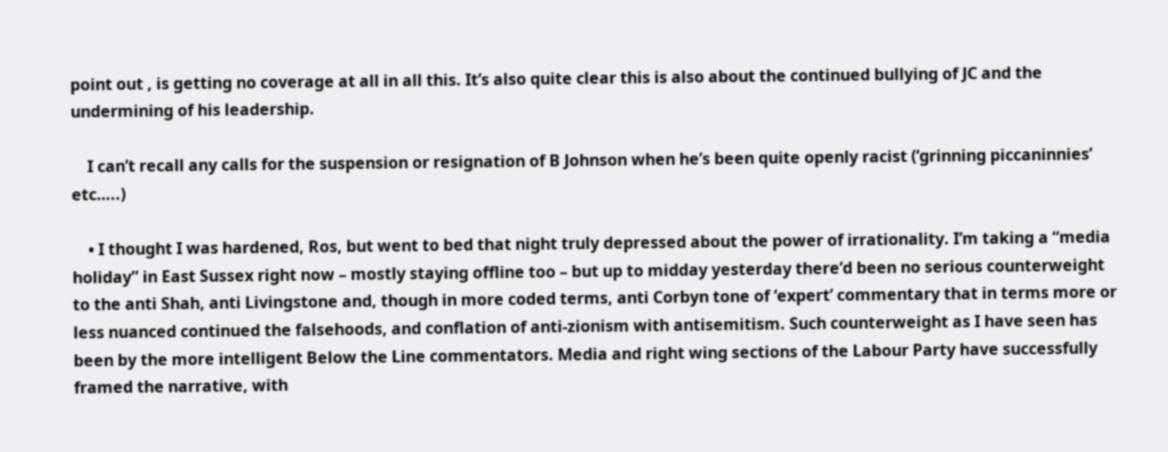point out , is getting no coverage at all in all this. It’s also quite clear this is also about the continued bullying of JC and the undermining of his leadership.

    I can’t recall any calls for the suspension or resignation of B Johnson when he’s been quite openly racist (‘grinning piccaninnies’ etc…..)

    • I thought I was hardened, Ros, but went to bed that night truly depressed about the power of irrationality. I’m taking a “media holiday” in East Sussex right now – mostly staying offline too – but up to midday yesterday there’d been no serious counterweight to the anti Shah, anti Livingstone and, though in more coded terms, anti Corbyn tone of ‘expert’ commentary that in terms more or less nuanced continued the falsehoods, and conflation of anti-zionism with antisemitism. Such counterweight as I have seen has been by the more intelligent Below the Line commentators. Media and right wing sections of the Labour Party have successfully framed the narrative, with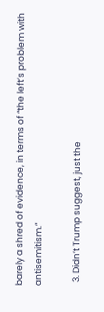barely a shred of evidence, in terms of “the left’s problem with antisemitism.”

  3. Didn’t Trump suggest, just the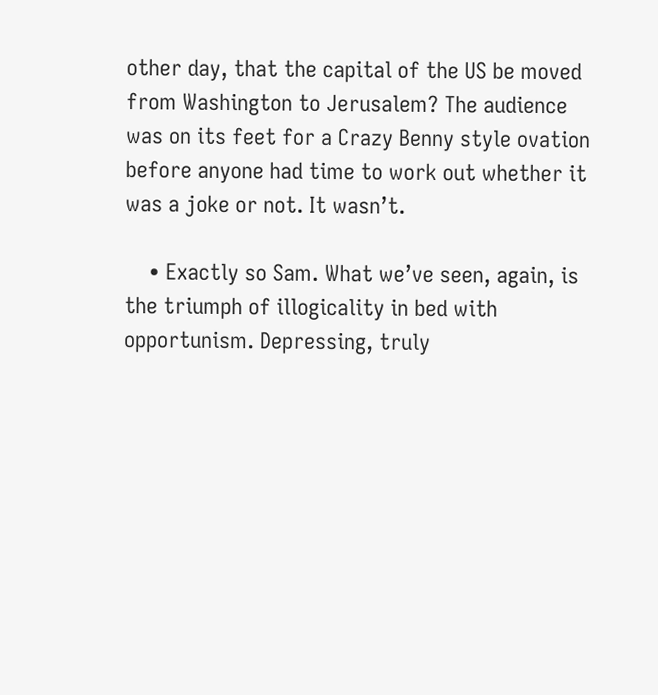other day, that the capital of the US be moved from Washington to Jerusalem? The audience was on its feet for a Crazy Benny style ovation before anyone had time to work out whether it was a joke or not. It wasn’t.

    • Exactly so Sam. What we’ve seen, again, is the triumph of illogicality in bed with opportunism. Depressing, truly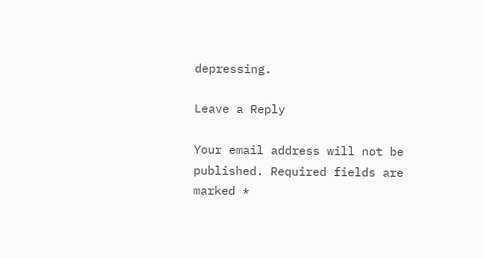depressing.

Leave a Reply

Your email address will not be published. Required fields are marked *